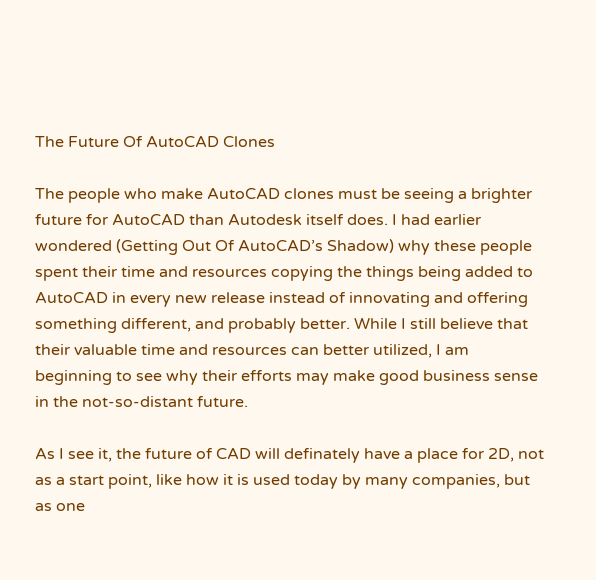The Future Of AutoCAD Clones

The people who make AutoCAD clones must be seeing a brighter future for AutoCAD than Autodesk itself does. I had earlier wondered (Getting Out Of AutoCAD’s Shadow) why these people spent their time and resources copying the things being added to AutoCAD in every new release instead of innovating and offering something different, and probably better. While I still believe that their valuable time and resources can better utilized, I am beginning to see why their efforts may make good business sense in the not-so-distant future.

As I see it, the future of CAD will definately have a place for 2D, not as a start point, like how it is used today by many companies, but as one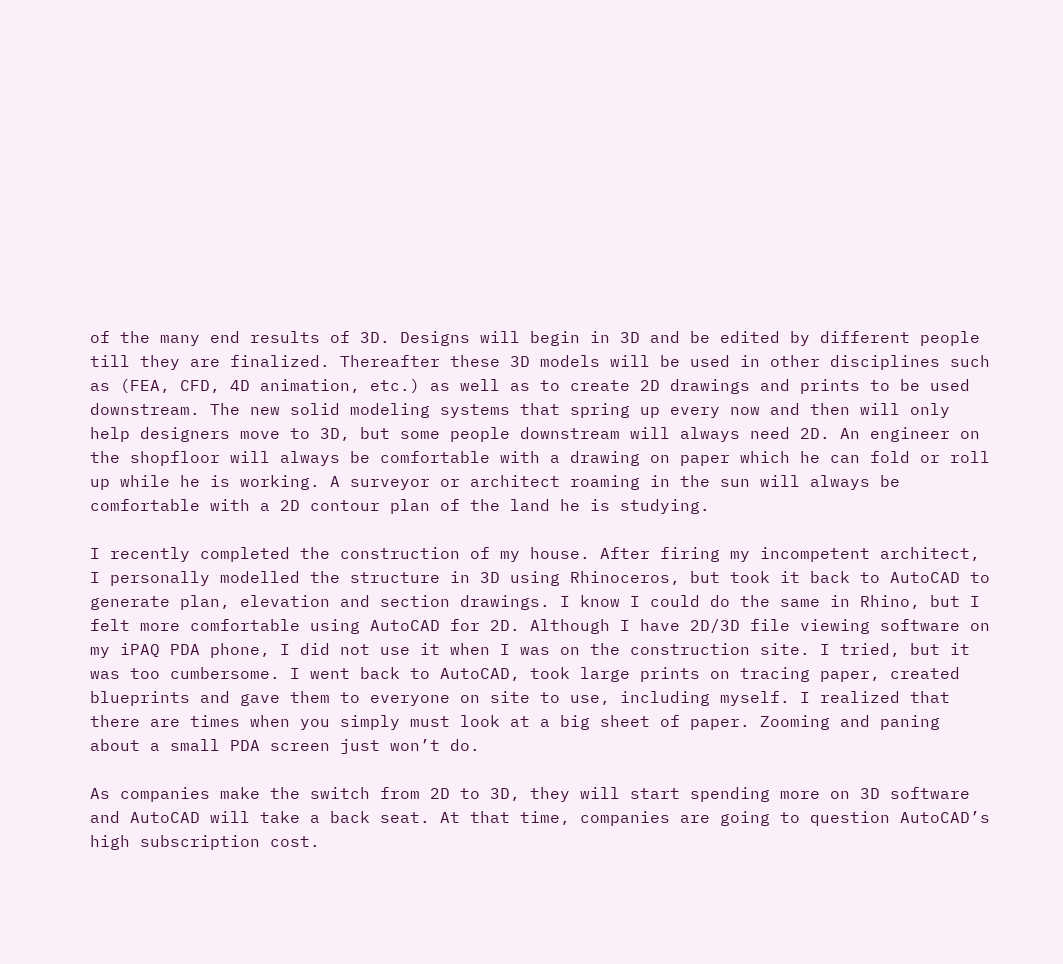of the many end results of 3D. Designs will begin in 3D and be edited by different people till they are finalized. Thereafter these 3D models will be used in other disciplines such as (FEA, CFD, 4D animation, etc.) as well as to create 2D drawings and prints to be used downstream. The new solid modeling systems that spring up every now and then will only help designers move to 3D, but some people downstream will always need 2D. An engineer on the shopfloor will always be comfortable with a drawing on paper which he can fold or roll up while he is working. A surveyor or architect roaming in the sun will always be comfortable with a 2D contour plan of the land he is studying.

I recently completed the construction of my house. After firing my incompetent architect, I personally modelled the structure in 3D using Rhinoceros, but took it back to AutoCAD to generate plan, elevation and section drawings. I know I could do the same in Rhino, but I felt more comfortable using AutoCAD for 2D. Although I have 2D/3D file viewing software on my iPAQ PDA phone, I did not use it when I was on the construction site. I tried, but it was too cumbersome. I went back to AutoCAD, took large prints on tracing paper, created blueprints and gave them to everyone on site to use, including myself. I realized that there are times when you simply must look at a big sheet of paper. Zooming and paning about a small PDA screen just won’t do.

As companies make the switch from 2D to 3D, they will start spending more on 3D software and AutoCAD will take a back seat. At that time, companies are going to question AutoCAD’s high subscription cost.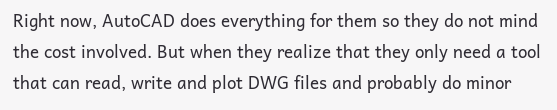Right now, AutoCAD does everything for them so they do not mind the cost involved. But when they realize that they only need a tool that can read, write and plot DWG files and probably do minor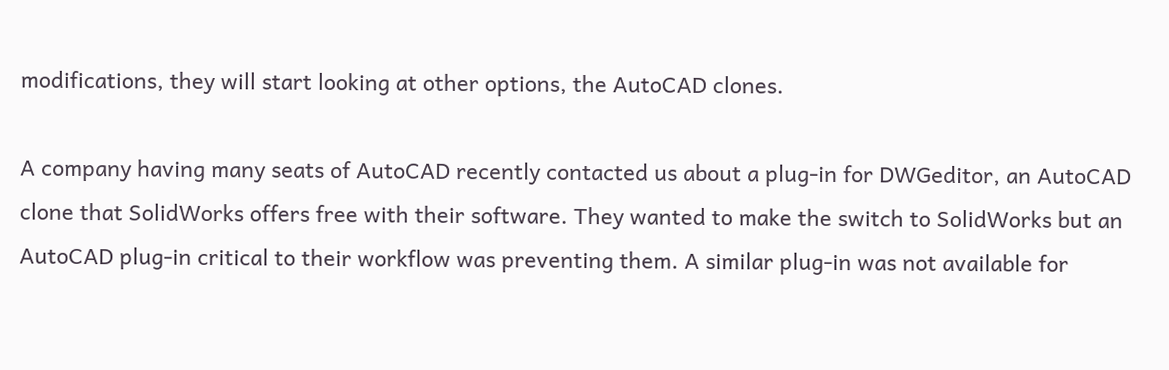modifications, they will start looking at other options, the AutoCAD clones.

A company having many seats of AutoCAD recently contacted us about a plug-in for DWGeditor, an AutoCAD clone that SolidWorks offers free with their software. They wanted to make the switch to SolidWorks but an AutoCAD plug-in critical to their workflow was preventing them. A similar plug-in was not available for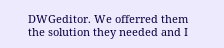DWGeditor. We offerred them the solution they needed and I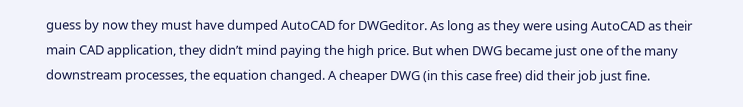guess by now they must have dumped AutoCAD for DWGeditor. As long as they were using AutoCAD as their main CAD application, they didn’t mind paying the high price. But when DWG became just one of the many downstream processes, the equation changed. A cheaper DWG (in this case free) did their job just fine.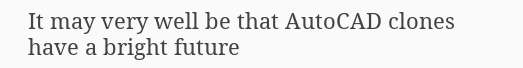It may very well be that AutoCAD clones have a bright future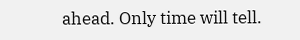ahead. Only time will tell.